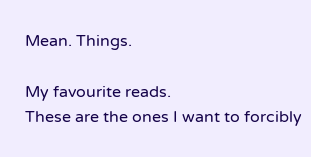Mean. Things.

My favourite reads.
These are the ones I want to forcibly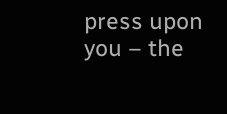press upon you – the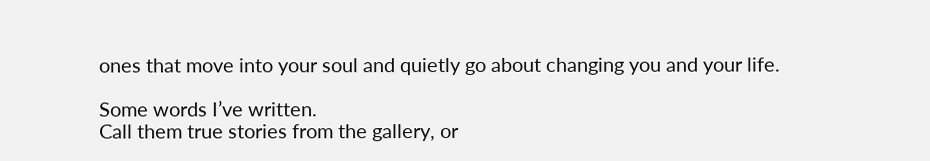ones that move into your soul and quietly go about changing you and your life.

Some words I’ve written.
Call them true stories from the gallery, or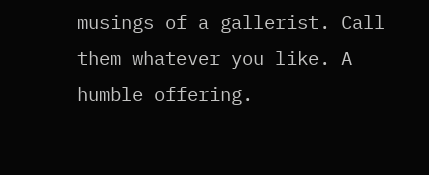musings of a gallerist. Call them whatever you like. A humble offering.